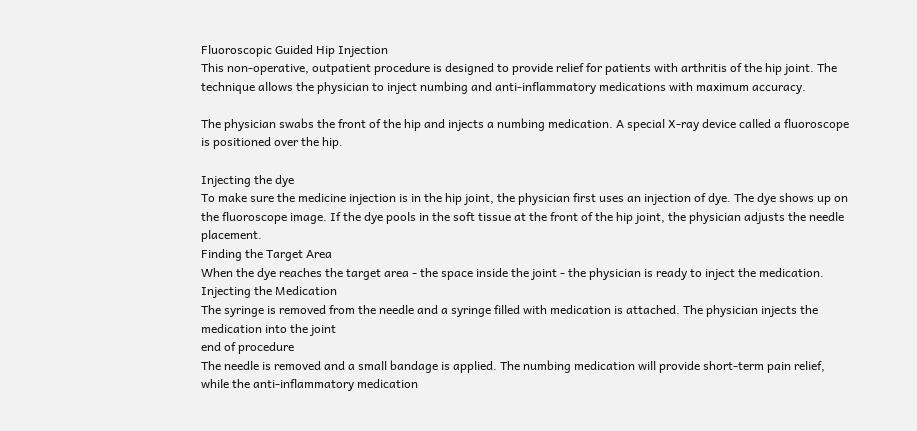Fluoroscopic Guided Hip Injection
This non-operative, outpatient procedure is designed to provide relief for patients with arthritis of the hip joint. The technique allows the physician to inject numbing and anti-inflammatory medications with maximum accuracy.

The physician swabs the front of the hip and injects a numbing medication. A special X-ray device called a fluoroscope is positioned over the hip.

Injecting the dye
To make sure the medicine injection is in the hip joint, the physician first uses an injection of dye. The dye shows up on the fluoroscope image. If the dye pools in the soft tissue at the front of the hip joint, the physician adjusts the needle placement.
Finding the Target Area
When the dye reaches the target area - the space inside the joint - the physician is ready to inject the medication.
Injecting the Medication
The syringe is removed from the needle and a syringe filled with medication is attached. The physician injects the medication into the joint
end of procedure
The needle is removed and a small bandage is applied. The numbing medication will provide short-term pain relief, while the anti-inflammatory medication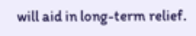will aid in long-term relief.